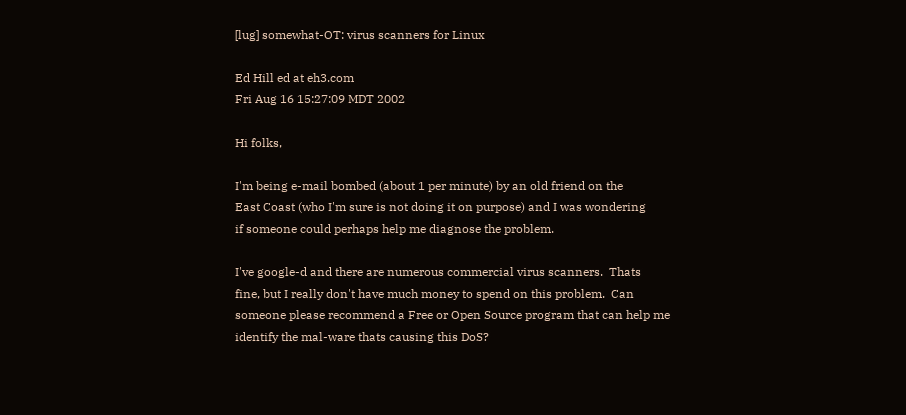[lug] somewhat-OT: virus scanners for Linux

Ed Hill ed at eh3.com
Fri Aug 16 15:27:09 MDT 2002

Hi folks,

I'm being e-mail bombed (about 1 per minute) by an old friend on the
East Coast (who I'm sure is not doing it on purpose) and I was wondering
if someone could perhaps help me diagnose the problem.

I've google-d and there are numerous commercial virus scanners.  Thats
fine, but I really don't have much money to spend on this problem.  Can
someone please recommend a Free or Open Source program that can help me
identify the mal-ware thats causing this DoS?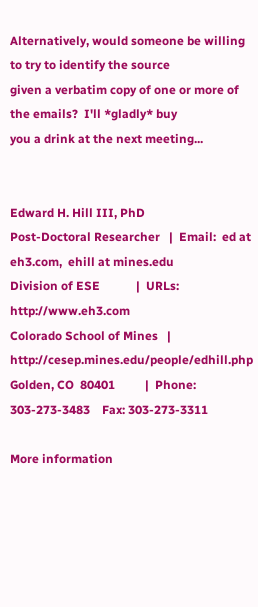Alternatively, would someone be willing to try to identify the source
given a verbatim copy of one or more of the emails?  I'll *gladly* buy
you a drink at the next meeting...


Edward H. Hill III, PhD
Post-Doctoral Researcher   |  Email:  ed at eh3.com,  ehill at mines.edu
Division of ESE            |  URLs:   http://www.eh3.com
Colorado School of Mines   |    http://cesep.mines.edu/people/edhill.php
Golden, CO  80401          |  Phone:  303-273-3483    Fax: 303-273-3311

More information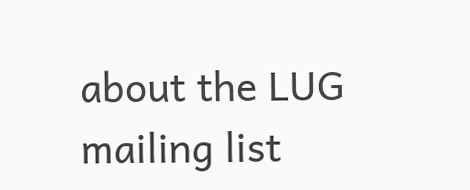about the LUG mailing list